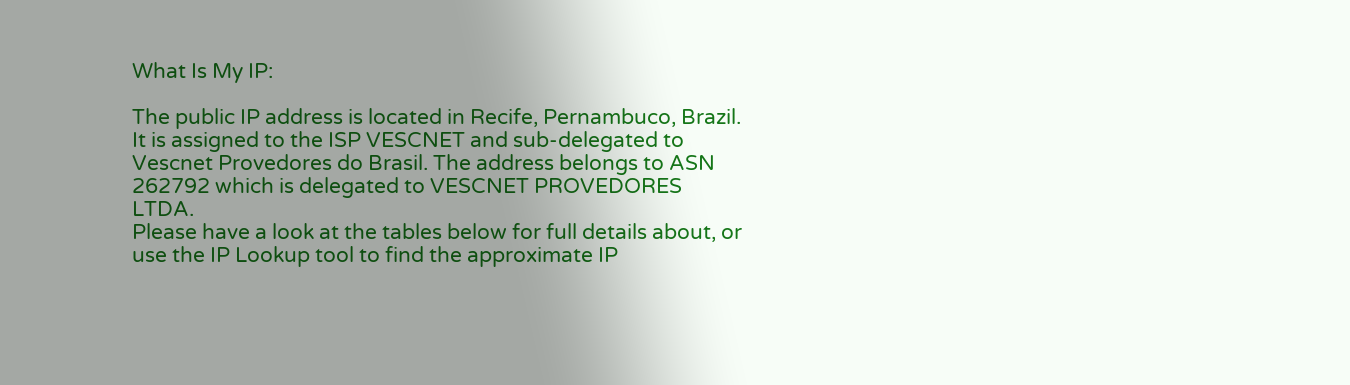What Is My IP:

The public IP address is located in Recife, Pernambuco, Brazil. It is assigned to the ISP VESCNET and sub-delegated to Vescnet Provedores do Brasil. The address belongs to ASN 262792 which is delegated to VESCNET PROVEDORES LTDA.
Please have a look at the tables below for full details about, or use the IP Lookup tool to find the approximate IP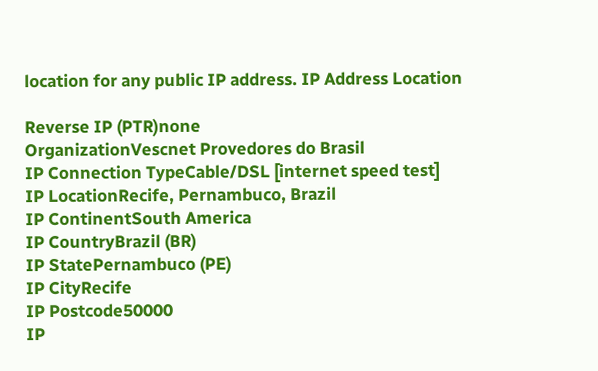location for any public IP address. IP Address Location

Reverse IP (PTR)none
OrganizationVescnet Provedores do Brasil
IP Connection TypeCable/DSL [internet speed test]
IP LocationRecife, Pernambuco, Brazil
IP ContinentSouth America
IP CountryBrazil (BR)
IP StatePernambuco (PE)
IP CityRecife
IP Postcode50000
IP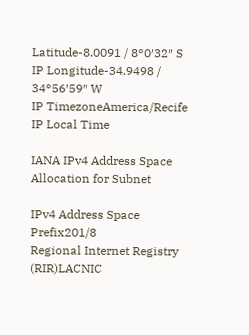Latitude-8.0091 / 8°0′32″ S
IP Longitude-34.9498 / 34°56′59″ W
IP TimezoneAmerica/Recife
IP Local Time

IANA IPv4 Address Space Allocation for Subnet

IPv4 Address Space Prefix201/8
Regional Internet Registry (RIR)LACNIC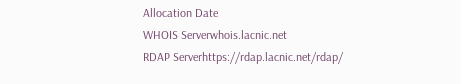Allocation Date
WHOIS Serverwhois.lacnic.net
RDAP Serverhttps://rdap.lacnic.net/rdap/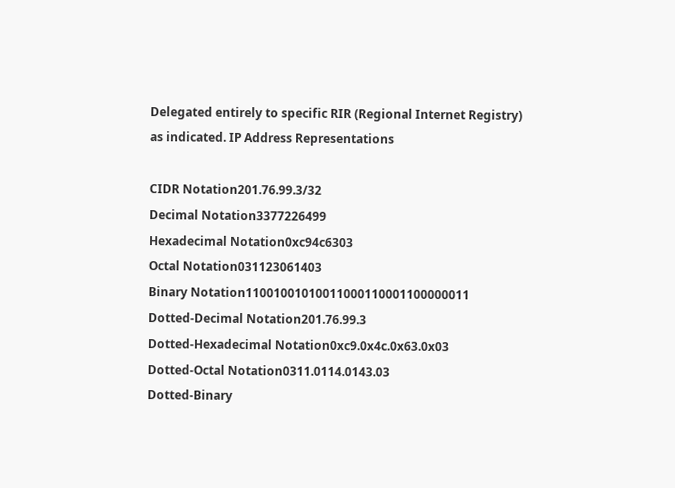Delegated entirely to specific RIR (Regional Internet Registry) as indicated. IP Address Representations

CIDR Notation201.76.99.3/32
Decimal Notation3377226499
Hexadecimal Notation0xc94c6303
Octal Notation031123061403
Binary Notation11001001010011000110001100000011
Dotted-Decimal Notation201.76.99.3
Dotted-Hexadecimal Notation0xc9.0x4c.0x63.0x03
Dotted-Octal Notation0311.0114.0143.03
Dotted-Binary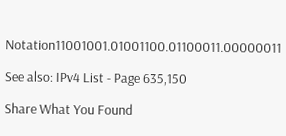Notation11001001.01001100.01100011.00000011

See also: IPv4 List - Page 635,150

Share What You Found